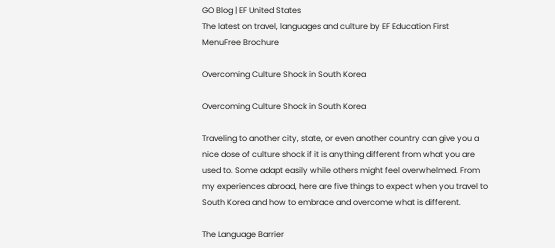GO Blog | EF United States
The latest on travel, languages and culture by EF Education First
MenuFree Brochure

Overcoming Culture Shock in South Korea

Overcoming Culture Shock in South Korea

Traveling to another city, state, or even another country can give you a nice dose of culture shock if it is anything different from what you are used to. Some adapt easily while others might feel overwhelmed. From my experiences abroad, here are five things to expect when you travel to South Korea and how to embrace and overcome what is different.

The Language Barrier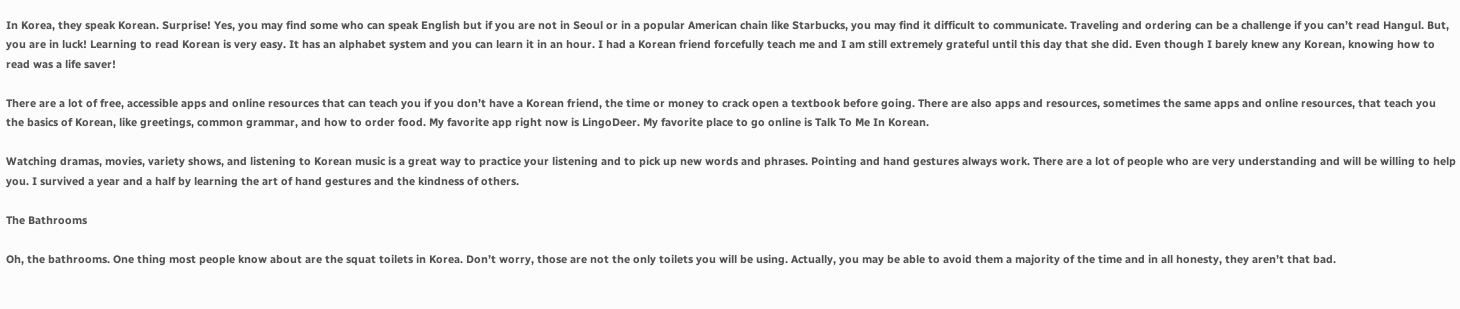In Korea, they speak Korean. Surprise! Yes, you may find some who can speak English but if you are not in Seoul or in a popular American chain like Starbucks, you may find it difficult to communicate. Traveling and ordering can be a challenge if you can’t read Hangul. But, you are in luck! Learning to read Korean is very easy. It has an alphabet system and you can learn it in an hour. I had a Korean friend forcefully teach me and I am still extremely grateful until this day that she did. Even though I barely knew any Korean, knowing how to read was a life saver!

There are a lot of free, accessible apps and online resources that can teach you if you don’t have a Korean friend, the time or money to crack open a textbook before going. There are also apps and resources, sometimes the same apps and online resources, that teach you the basics of Korean, like greetings, common grammar, and how to order food. My favorite app right now is LingoDeer. My favorite place to go online is Talk To Me In Korean.

Watching dramas, movies, variety shows, and listening to Korean music is a great way to practice your listening and to pick up new words and phrases. Pointing and hand gestures always work. There are a lot of people who are very understanding and will be willing to help you. I survived a year and a half by learning the art of hand gestures and the kindness of others.

The Bathrooms

Oh, the bathrooms. One thing most people know about are the squat toilets in Korea. Don’t worry, those are not the only toilets you will be using. Actually, you may be able to avoid them a majority of the time and in all honesty, they aren’t that bad.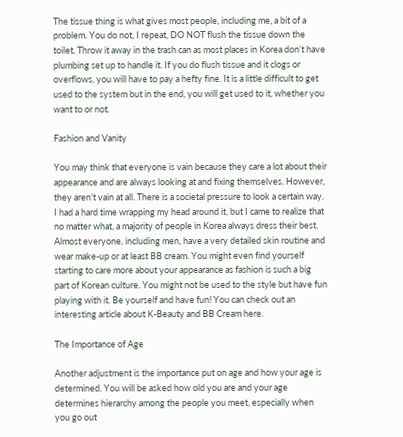The tissue thing is what gives most people, including me, a bit of a problem. You do not, I repeat, DO NOT flush the tissue down the toilet. Throw it away in the trash can as most places in Korea don’t have plumbing set up to handle it. If you do flush tissue and it clogs or overflows, you will have to pay a hefty fine. It is a little difficult to get used to the system but in the end, you will get used to it, whether you want to or not.

Fashion and Vanity

You may think that everyone is vain because they care a lot about their appearance and are always looking at and fixing themselves. However, they aren’t vain at all. There is a societal pressure to look a certain way. I had a hard time wrapping my head around it, but I came to realize that no matter what, a majority of people in Korea always dress their best. Almost everyone, including men, have a very detailed skin routine and wear make-up or at least BB cream. You might even find yourself starting to care more about your appearance as fashion is such a big part of Korean culture. You might not be used to the style but have fun playing with it. Be yourself and have fun! You can check out an interesting article about K-Beauty and BB Cream here.

The Importance of Age

Another adjustment is the importance put on age and how your age is determined. You will be asked how old you are and your age determines hierarchy among the people you meet, especially when you go out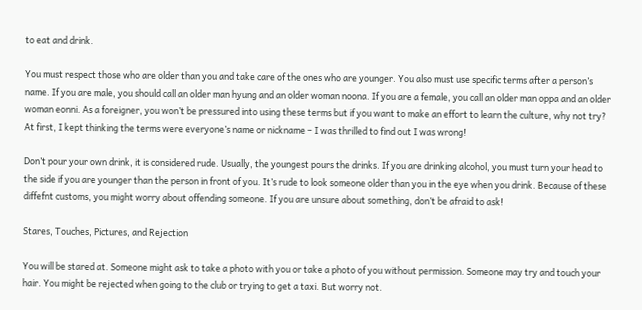to eat and drink.

You must respect those who are older than you and take care of the ones who are younger. You also must use specific terms after a person’s name. If you are male, you should call an older man hyung and an older woman noona. If you are a female, you call an older man oppa and an older woman eonni. As a foreigner, you won’t be pressured into using these terms but if you want to make an effort to learn the culture, why not try? At first, I kept thinking the terms were everyone’s name or nickname – I was thrilled to find out I was wrong!

Don’t pour your own drink, it is considered rude. Usually, the youngest pours the drinks. If you are drinking alcohol, you must turn your head to the side if you are younger than the person in front of you. It’s rude to look someone older than you in the eye when you drink. Because of these diffefnt customs, you might worry about offending someone. If you are unsure about something, don’t be afraid to ask!

Stares, Touches, Pictures, and Rejection

You will be stared at. Someone might ask to take a photo with you or take a photo of you without permission. Someone may try and touch your hair. You might be rejected when going to the club or trying to get a taxi. But worry not.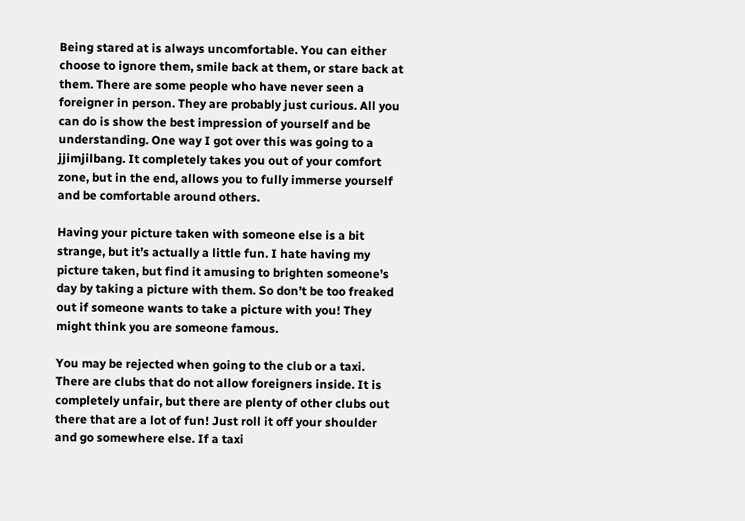Being stared at is always uncomfortable. You can either choose to ignore them, smile back at them, or stare back at them. There are some people who have never seen a foreigner in person. They are probably just curious. All you can do is show the best impression of yourself and be understanding. One way I got over this was going to a jjimjilbang. It completely takes you out of your comfort zone, but in the end, allows you to fully immerse yourself and be comfortable around others.

Having your picture taken with someone else is a bit strange, but it’s actually a little fun. I hate having my picture taken, but find it amusing to brighten someone’s day by taking a picture with them. So don’t be too freaked out if someone wants to take a picture with you! They might think you are someone famous.

You may be rejected when going to the club or a taxi. There are clubs that do not allow foreigners inside. It is completely unfair, but there are plenty of other clubs out there that are a lot of fun! Just roll it off your shoulder and go somewhere else. If a taxi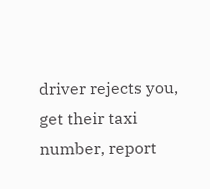driver rejects you, get their taxi number, report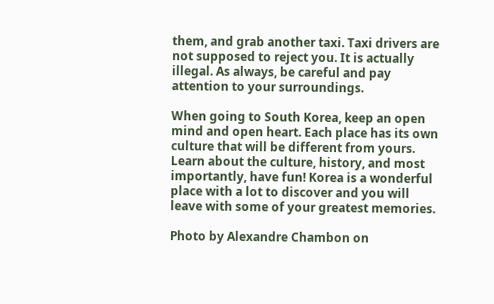them, and grab another taxi. Taxi drivers are not supposed to reject you. It is actually illegal. As always, be careful and pay attention to your surroundings.

When going to South Korea, keep an open mind and open heart. Each place has its own culture that will be different from yours. Learn about the culture, history, and most importantly, have fun! Korea is a wonderful place with a lot to discover and you will leave with some of your greatest memories.

Photo by Alexandre Chambon on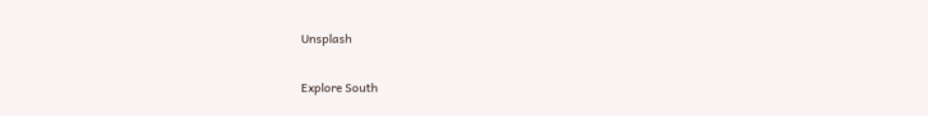Unsplash

Explore South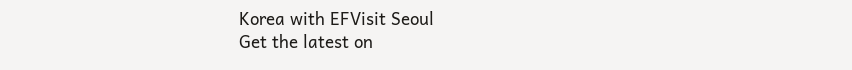Korea with EFVisit Seoul
Get the latest on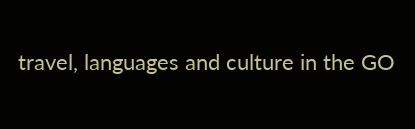travel, languages and culture in the GO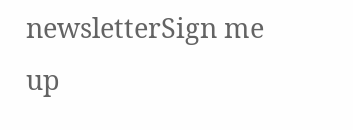newsletterSign me up